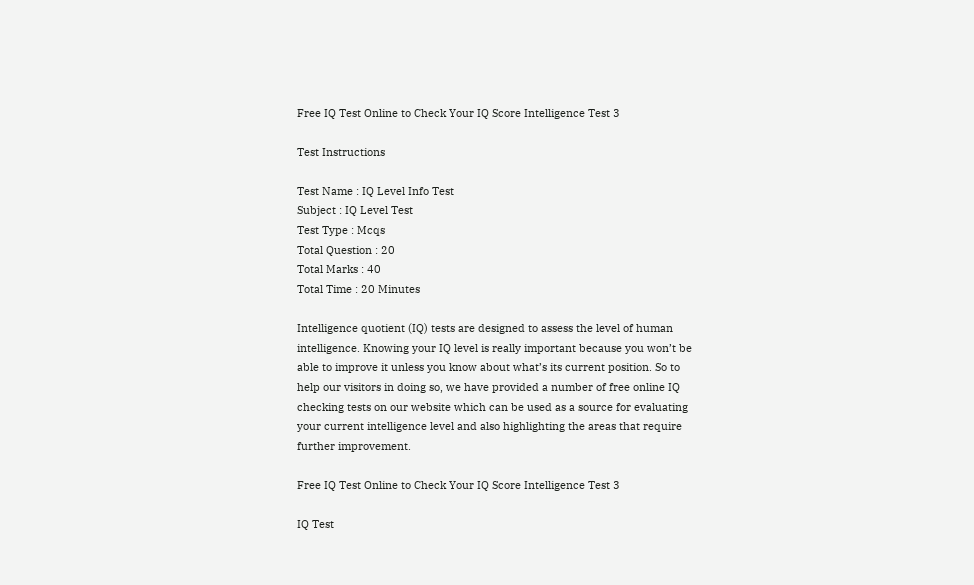Free IQ Test Online to Check Your IQ Score Intelligence Test 3

Test Instructions

Test Name : IQ Level Info Test
Subject : IQ Level Test
Test Type : Mcqs
Total Question : 20
Total Marks : 40
Total Time : 20 Minutes

Intelligence quotient (IQ) tests are designed to assess the level of human intelligence. Knowing your IQ level is really important because you won’t be able to improve it unless you know about what’s its current position. So to help our visitors in doing so, we have provided a number of free online IQ checking tests on our website which can be used as a source for evaluating your current intelligence level and also highlighting the areas that require further improvement.

Free IQ Test Online to Check Your IQ Score Intelligence Test 3

IQ Test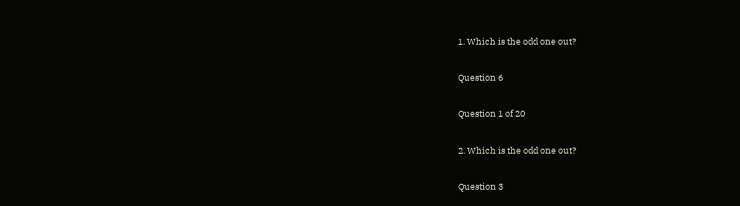1. Which is the odd one out?

Question 6

Question 1 of 20

2. Which is the odd one out?

Question 3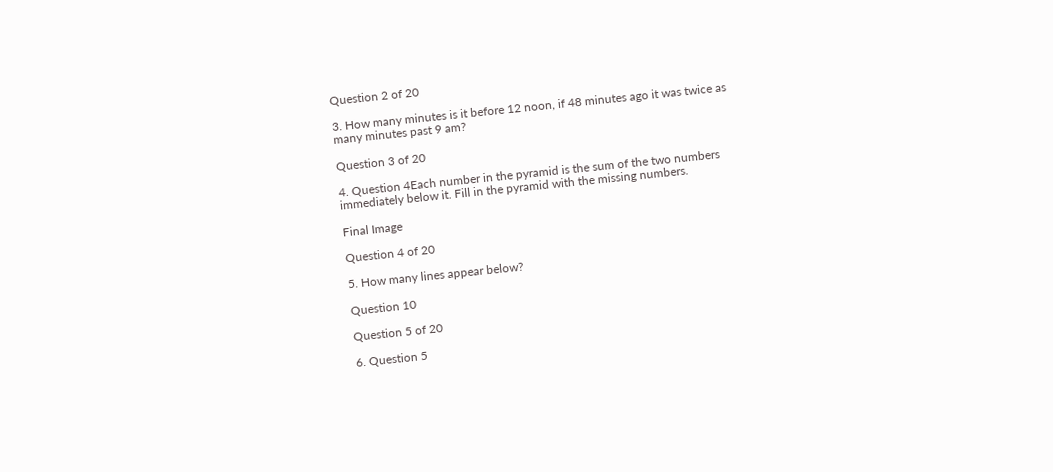Question 2 of 20

3. How many minutes is it before 12 noon, if 48 minutes ago it was twice as many minutes past 9 am?

Question 3 of 20

4. Question 4Each number in the pyramid is the sum of the two numbers immediately below it. Fill in the pyramid with the missing numbers.

Final Image

Question 4 of 20

5. How many lines appear below?

Question 10

Question 5 of 20

6. Question 5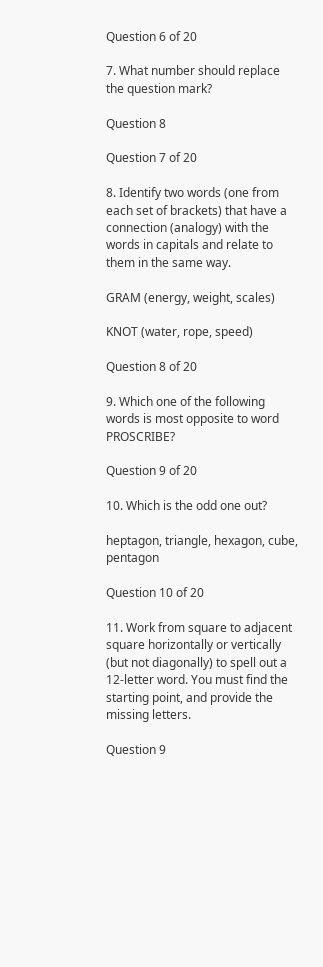Question 6 of 20

7. What number should replace the question mark?

Question 8

Question 7 of 20

8. Identify two words (one from each set of brackets) that have a connection (analogy) with the words in capitals and relate to them in the same way.

GRAM (energy, weight, scales)

KNOT (water, rope, speed)

Question 8 of 20

9. Which one of the following words is most opposite to word PROSCRIBE?

Question 9 of 20

10. Which is the odd one out?

heptagon, triangle, hexagon, cube, pentagon

Question 10 of 20

11. Work from square to adjacent square horizontally or vertically (but not diagonally) to spell out a 12-letter word. You must find the starting point, and provide the missing letters.

Question 9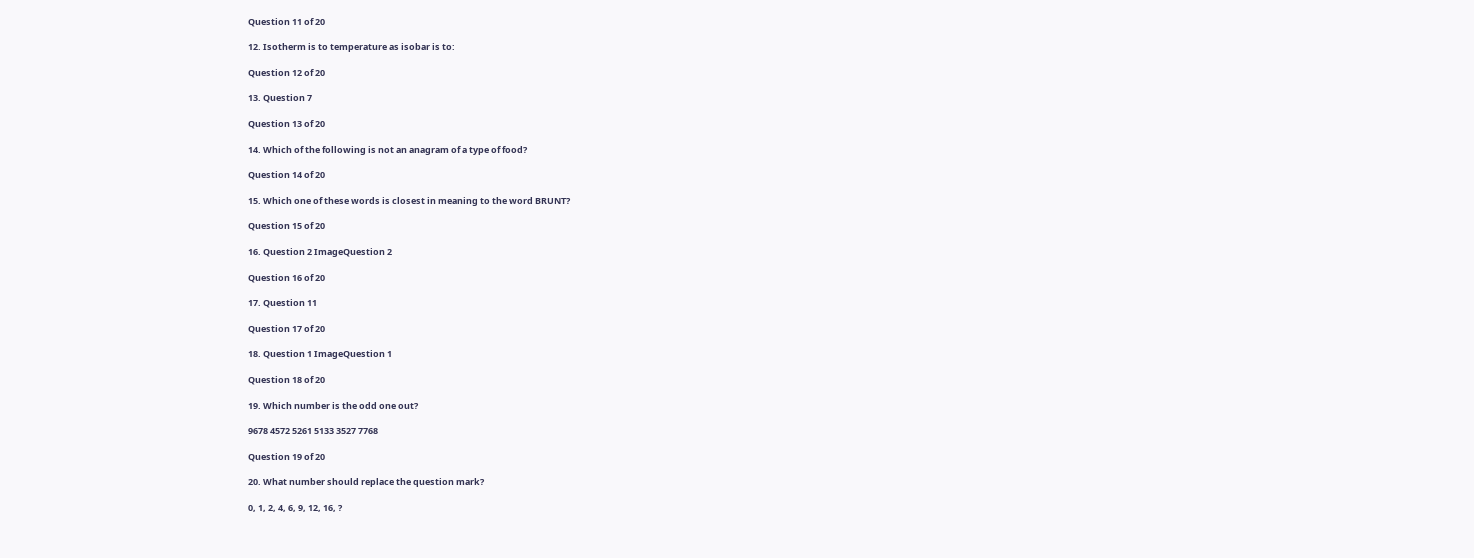Question 11 of 20

12. Isotherm is to temperature as isobar is to:

Question 12 of 20

13. Question 7

Question 13 of 20

14. Which of the following is not an anagram of a type of food?

Question 14 of 20

15. Which one of these words is closest in meaning to the word BRUNT?

Question 15 of 20

16. Question 2 ImageQuestion 2

Question 16 of 20

17. Question 11

Question 17 of 20

18. Question 1 ImageQuestion 1

Question 18 of 20

19. Which number is the odd one out?

9678 4572 5261 5133 3527 7768

Question 19 of 20

20. What number should replace the question mark?

0, 1, 2, 4, 6, 9, 12, 16, ?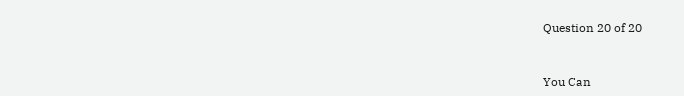Question 20 of 20


You Can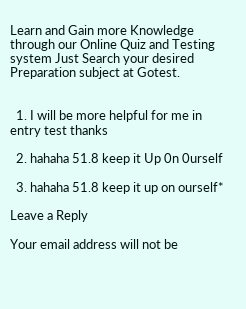Learn and Gain more Knowledge through our Online Quiz and Testing system Just Search your desired Preparation subject at Gotest.


  1. I will be more helpful for me in entry test thanks

  2. hahaha 51.8 keep it Up 0n 0urself

  3. hahaha 51.8 keep it up on ourself*

Leave a Reply

Your email address will not be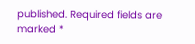published. Required fields are marked *